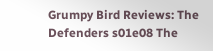Grumpy Bird Reviews: The Defenders s01e08 The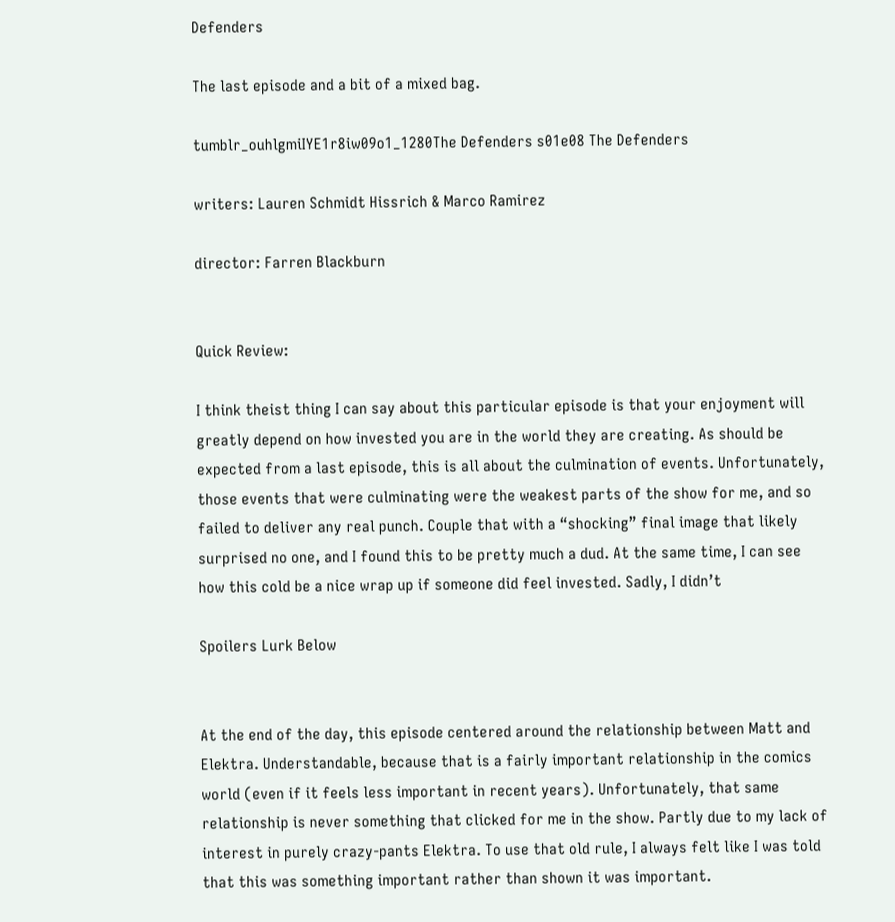Defenders

The last episode and a bit of a mixed bag.

tumblr_ouhlgmiIYE1r8iw09o1_1280The Defenders s01e08 The Defenders

writers: Lauren Schmidt Hissrich & Marco Ramirez

director: Farren Blackburn


Quick Review:

I think theist thing I can say about this particular episode is that your enjoyment will greatly depend on how invested you are in the world they are creating. As should be expected from a last episode, this is all about the culmination of events. Unfortunately, those events that were culminating were the weakest parts of the show for me, and so failed to deliver any real punch. Couple that with a “shocking” final image that likely surprised no one, and I found this to be pretty much a dud. At the same time, I can see how this cold be a nice wrap up if someone did feel invested. Sadly, I didn’t

Spoilers Lurk Below


At the end of the day, this episode centered around the relationship between Matt and Elektra. Understandable, because that is a fairly important relationship in the comics world (even if it feels less important in recent years). Unfortunately, that same relationship is never something that clicked for me in the show. Partly due to my lack of interest in purely crazy-pants Elektra. To use that old rule, I always felt like I was told that this was something important rather than shown it was important.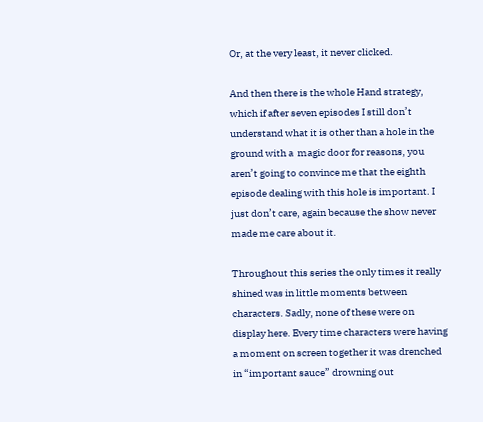Or, at the very least, it never clicked.

And then there is the whole Hand strategy, which if after seven episodes I still don’t understand what it is other than a hole in the ground with a  magic door for reasons, you aren’t going to convince me that the eighth episode dealing with this hole is important. I just don’t care, again because the show never made me care about it.

Throughout this series the only times it really shined was in little moments between characters. Sadly, none of these were on display here. Every time characters were having a moment on screen together it was drenched in “important sauce” drowning out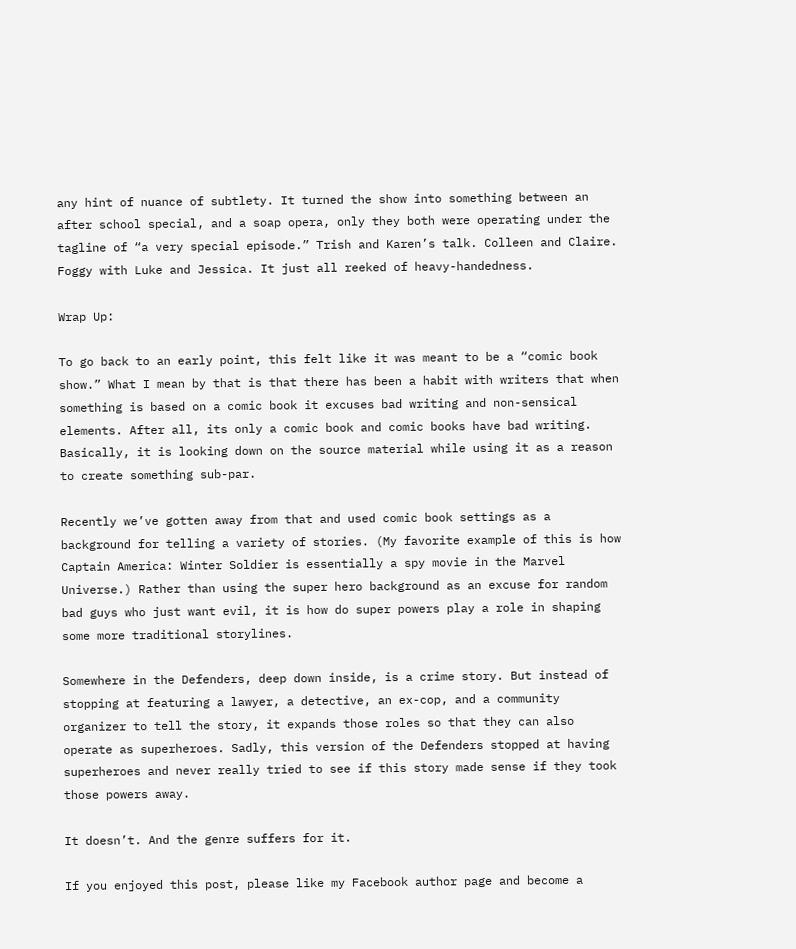any hint of nuance of subtlety. It turned the show into something between an after school special, and a soap opera, only they both were operating under the tagline of “a very special episode.” Trish and Karen’s talk. Colleen and Claire. Foggy with Luke and Jessica. It just all reeked of heavy-handedness.

Wrap Up:

To go back to an early point, this felt like it was meant to be a “comic book show.” What I mean by that is that there has been a habit with writers that when something is based on a comic book it excuses bad writing and non-sensical elements. After all, its only a comic book and comic books have bad writing. Basically, it is looking down on the source material while using it as a reason to create something sub-par.

Recently we’ve gotten away from that and used comic book settings as a background for telling a variety of stories. (My favorite example of this is how Captain America: Winter Soldier is essentially a spy movie in the Marvel Universe.) Rather than using the super hero background as an excuse for random bad guys who just want evil, it is how do super powers play a role in shaping some more traditional storylines.

Somewhere in the Defenders, deep down inside, is a crime story. But instead of stopping at featuring a lawyer, a detective, an ex-cop, and a community organizer to tell the story, it expands those roles so that they can also operate as superheroes. Sadly, this version of the Defenders stopped at having superheroes and never really tried to see if this story made sense if they took those powers away.

It doesn’t. And the genre suffers for it.

If you enjoyed this post, please like my Facebook author page and become a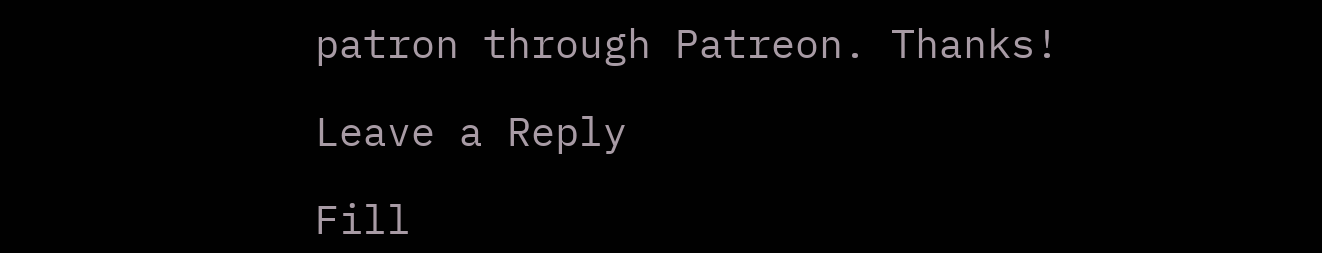patron through Patreon. Thanks!

Leave a Reply

Fill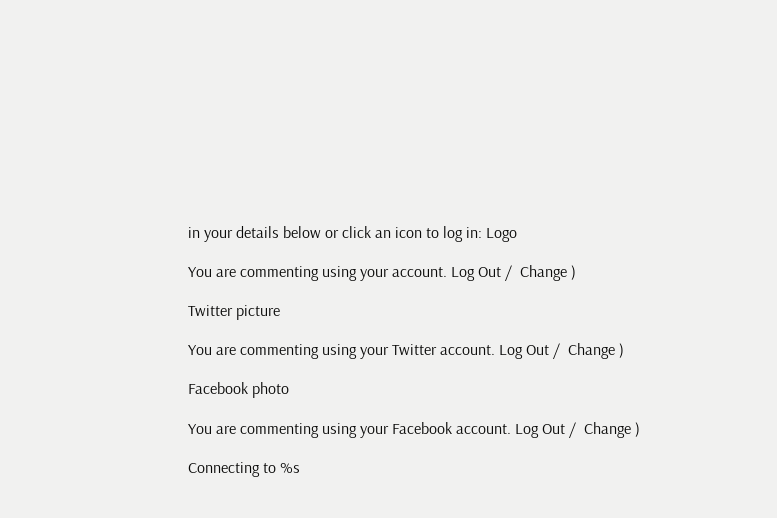in your details below or click an icon to log in: Logo

You are commenting using your account. Log Out /  Change )

Twitter picture

You are commenting using your Twitter account. Log Out /  Change )

Facebook photo

You are commenting using your Facebook account. Log Out /  Change )

Connecting to %s